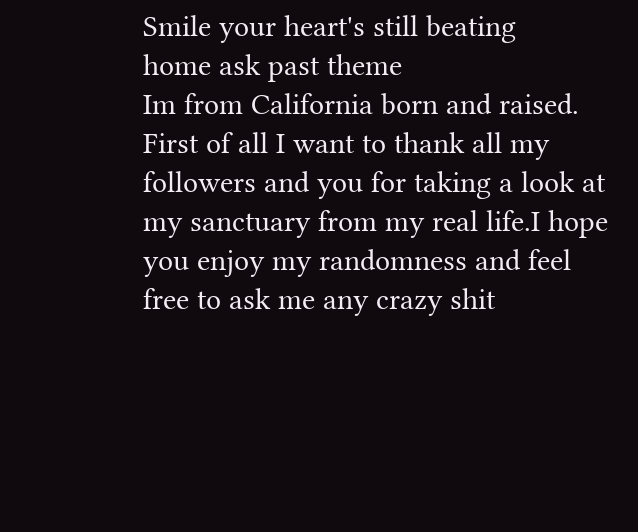Smile your heart's still beating
home ask past theme
Im from California born and raised. First of all I want to thank all my followers and you for taking a look at my sanctuary from my real life.I hope you enjoy my randomness and feel free to ask me any crazy shit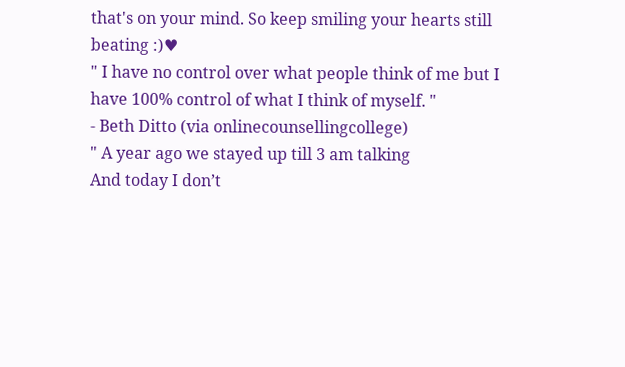that's on your mind. So keep smiling your hearts still beating :)♥
" I have no control over what people think of me but I have 100% control of what I think of myself. "
- Beth Ditto (via onlinecounsellingcollege)
" A year ago we stayed up till 3 am talking
And today I don’t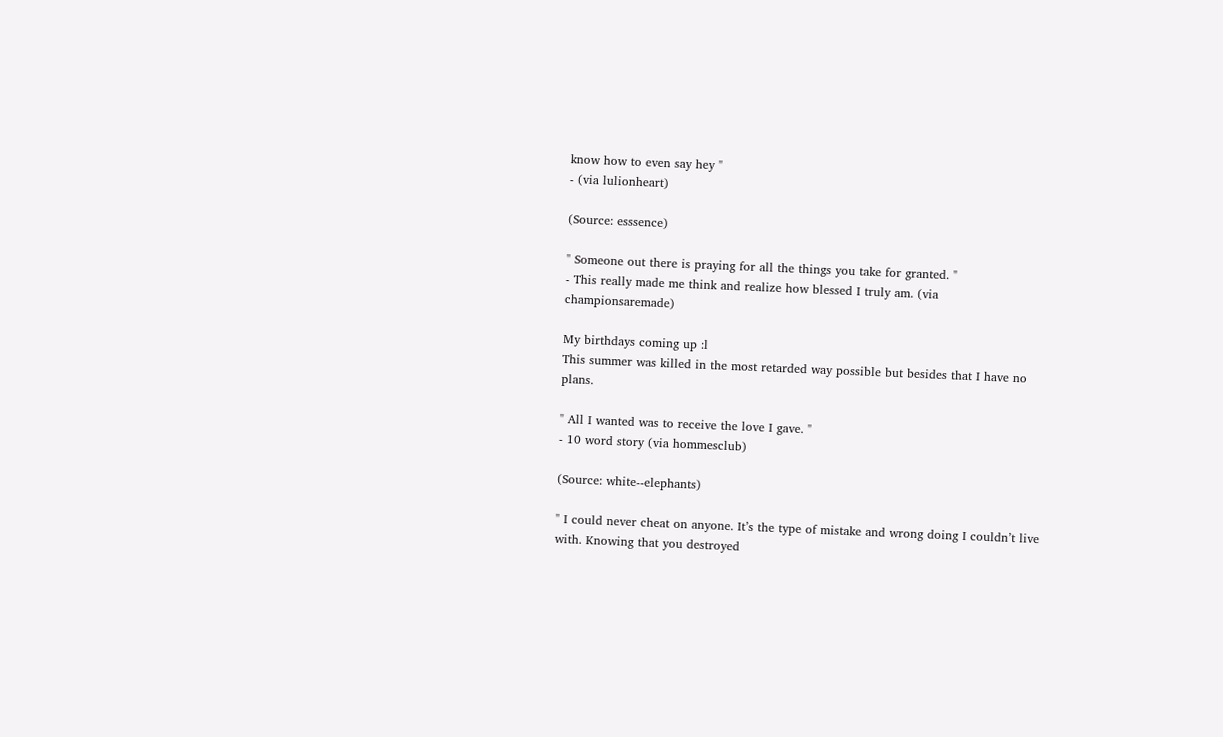know how to even say hey "
- (via lulionheart)

(Source: esssence)

" Someone out there is praying for all the things you take for granted. "
- This really made me think and realize how blessed I truly am. (via championsaremade)

My birthdays coming up :l
This summer was killed in the most retarded way possible but besides that I have no plans.

" All I wanted was to receive the love I gave. "
- 10 word story (via hommesclub)

(Source: white--elephants)

" I could never cheat on anyone. It’s the type of mistake and wrong doing I couldn’t live with. Knowing that you destroyed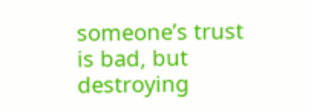someone’s trust is bad, but destroying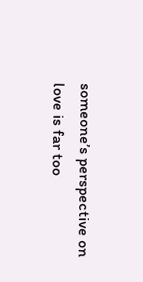someone’s perspective on love is far too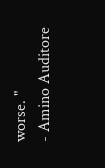worse. "
- Amino Auditore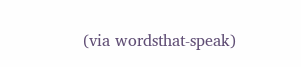(via wordsthat-speak)